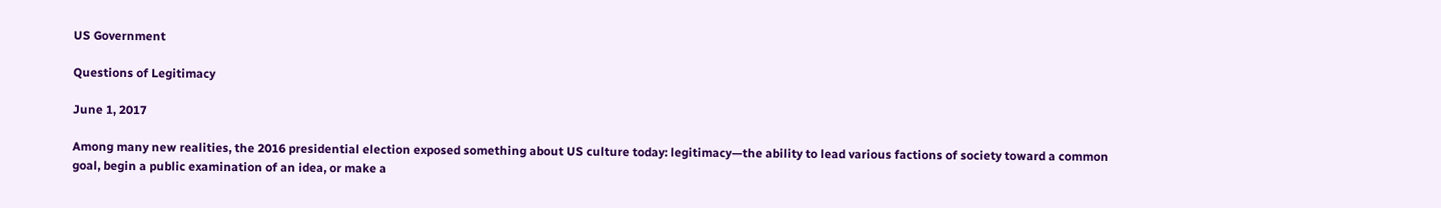US Government

Questions of Legitimacy

June 1, 2017

Among many new realities, the 2016 presidential election exposed something about US culture today: legitimacy—the ability to lead various factions of society toward a common goal, begin a public examination of an idea, or make a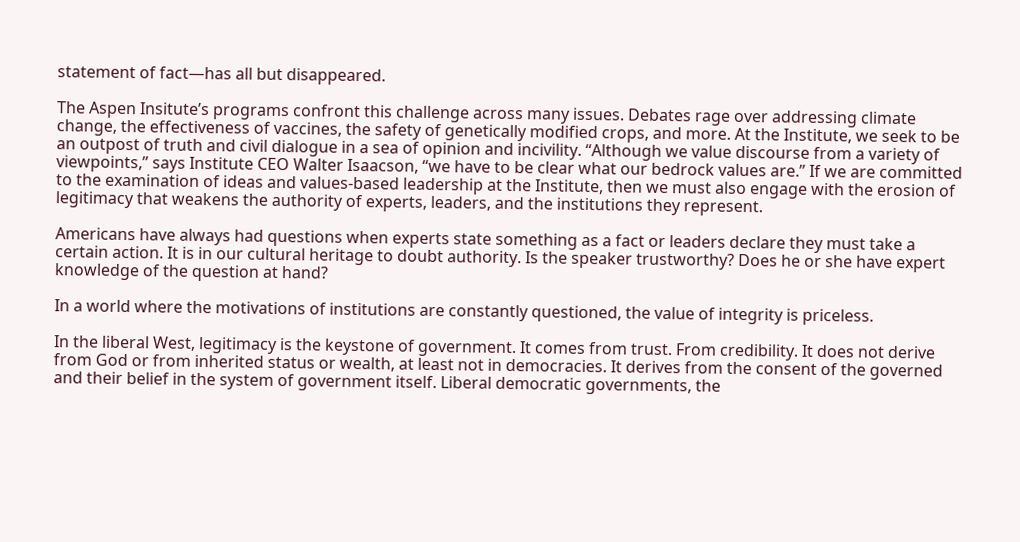statement of fact—has all but disappeared.

The Aspen Insitute’s programs confront this challenge across many issues. Debates rage over addressing climate change, the effectiveness of vaccines, the safety of genetically modified crops, and more. At the Institute, we seek to be an outpost of truth and civil dialogue in a sea of opinion and incivility. “Although we value discourse from a variety of viewpoints,” says Institute CEO Walter Isaacson, “we have to be clear what our bedrock values are.” If we are committed to the examination of ideas and values-based leadership at the Institute, then we must also engage with the erosion of legitimacy that weakens the authority of experts, leaders, and the institutions they represent.

Americans have always had questions when experts state something as a fact or leaders declare they must take a certain action. It is in our cultural heritage to doubt authority. Is the speaker trustworthy? Does he or she have expert knowledge of the question at hand?

In a world where the motivations of institutions are constantly questioned, the value of integrity is priceless.

In the liberal West, legitimacy is the keystone of government. It comes from trust. From credibility. It does not derive from God or from inherited status or wealth, at least not in democracies. It derives from the consent of the governed and their belief in the system of government itself. Liberal democratic governments, the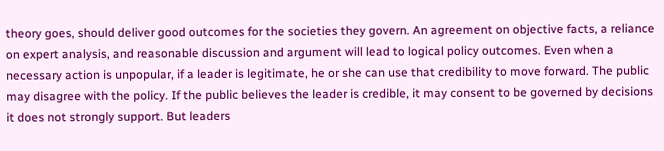theory goes, should deliver good outcomes for the societies they govern. An agreement on objective facts, a reliance on expert analysis, and reasonable discussion and argument will lead to logical policy outcomes. Even when a necessary action is unpopular, if a leader is legitimate, he or she can use that credibility to move forward. The public may disagree with the policy. If the public believes the leader is credible, it may consent to be governed by decisions it does not strongly support. But leaders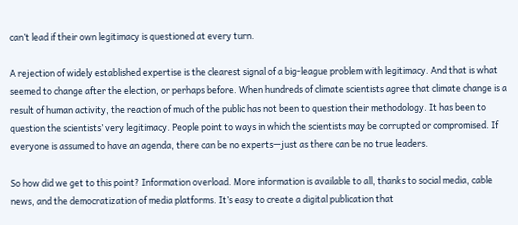can’t lead if their own legitimacy is questioned at every turn.

A rejection of widely established expertise is the clearest signal of a big-league problem with legitimacy. And that is what seemed to change after the election, or perhaps before. When hundreds of climate scientists agree that climate change is a result of human activity, the reaction of much of the public has not been to question their methodology. It has been to question the scientists’ very legitimacy. People point to ways in which the scientists may be corrupted or compromised. If everyone is assumed to have an agenda, there can be no experts—just as there can be no true leaders.

So how did we get to this point? Information overload. More information is available to all, thanks to social media, cable news, and the democratization of media platforms. It’s easy to create a digital publication that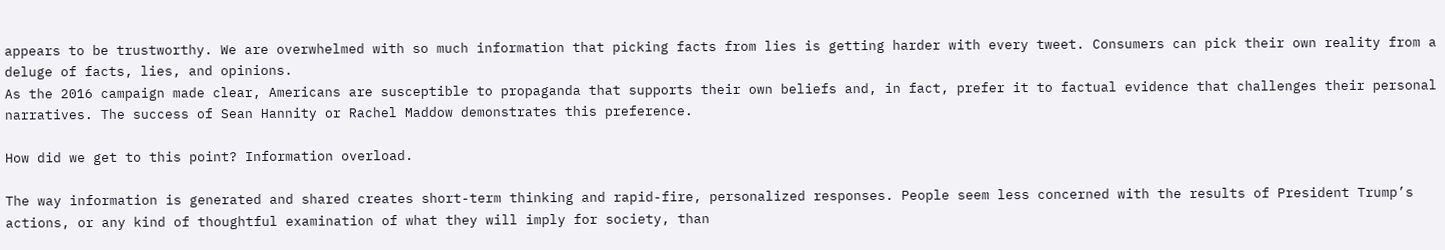appears to be trustworthy. We are overwhelmed with so much information that picking facts from lies is getting harder with every tweet. Consumers can pick their own reality from a deluge of facts, lies, and opinions.
As the 2016 campaign made clear, Americans are susceptible to propaganda that supports their own beliefs and, in fact, prefer it to factual evidence that challenges their personal narratives. The success of Sean Hannity or Rachel Maddow demonstrates this preference.

How did we get to this point? Information overload.

The way information is generated and shared creates short-term thinking and rapid-fire, personalized responses. People seem less concerned with the results of President Trump’s actions, or any kind of thoughtful examination of what they will imply for society, than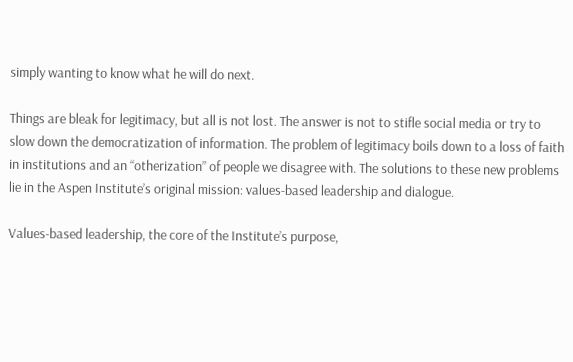simply wanting to know what he will do next.

Things are bleak for legitimacy, but all is not lost. The answer is not to stifle social media or try to slow down the democratization of information. The problem of legitimacy boils down to a loss of faith in institutions and an “otherization” of people we disagree with. The solutions to these new problems lie in the Aspen Institute’s original mission: values-based leadership and dialogue.

Values-based leadership, the core of the Institute’s purpose,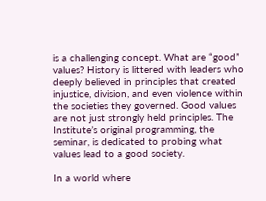is a challenging concept. What are “good” values? History is littered with leaders who deeply believed in principles that created injustice, division, and even violence within the societies they governed. Good values are not just strongly held principles. The Institute’s original programming, the seminar, is dedicated to probing what values lead to a good society.

In a world where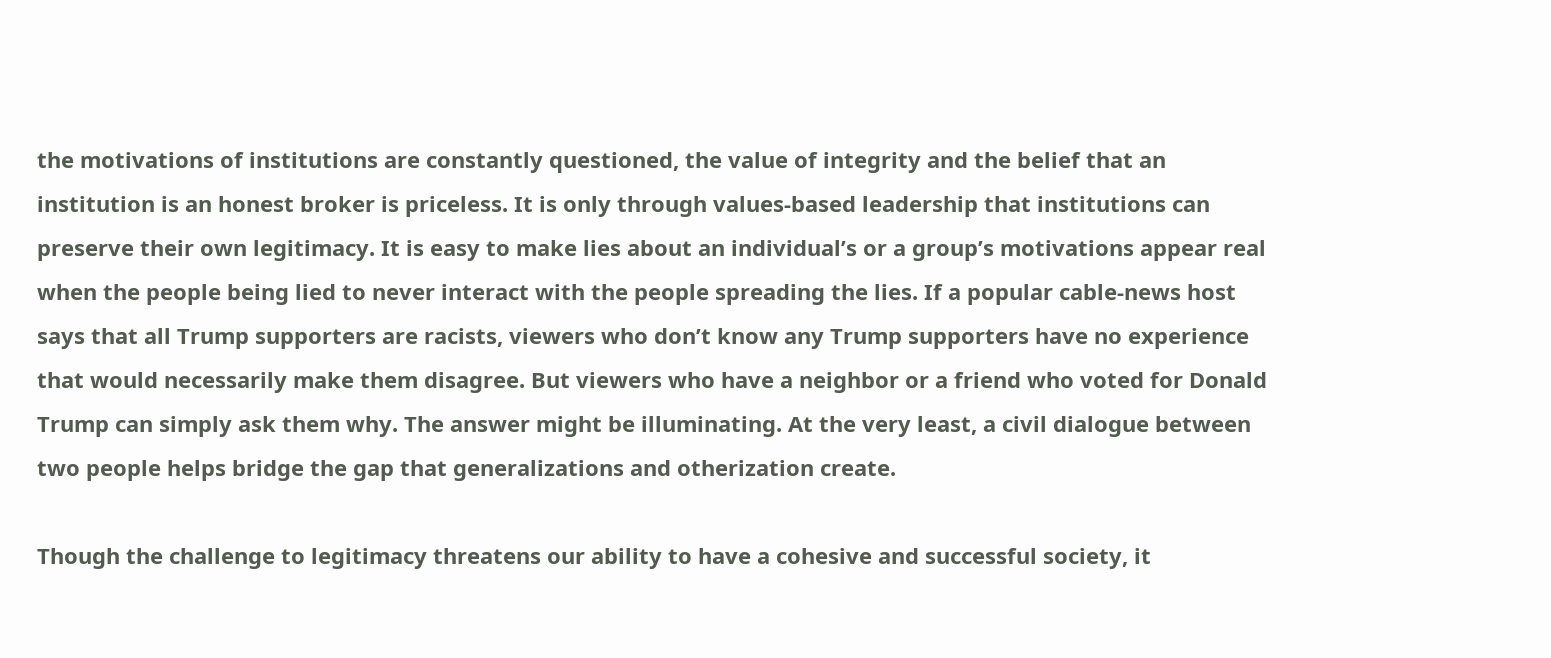the motivations of institutions are constantly questioned, the value of integrity and the belief that an institution is an honest broker is priceless. It is only through values-based leadership that institutions can preserve their own legitimacy. It is easy to make lies about an individual’s or a group’s motivations appear real when the people being lied to never interact with the people spreading the lies. If a popular cable-news host says that all Trump supporters are racists, viewers who don’t know any Trump supporters have no experience that would necessarily make them disagree. But viewers who have a neighbor or a friend who voted for Donald Trump can simply ask them why. The answer might be illuminating. At the very least, a civil dialogue between two people helps bridge the gap that generalizations and otherization create.

Though the challenge to legitimacy threatens our ability to have a cohesive and successful society, it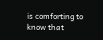is comforting to know that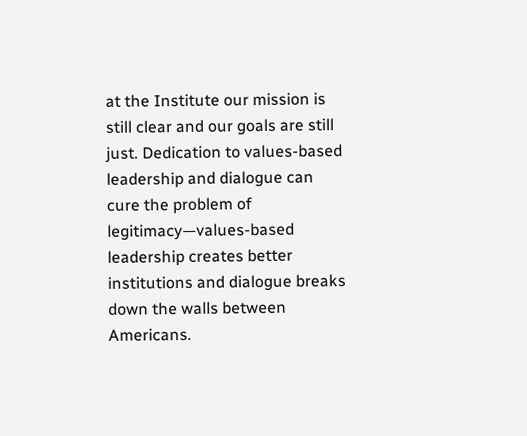at the Institute our mission is still clear and our goals are still just. Dedication to values-based leadership and dialogue can cure the problem of legitimacy—values-based leadership creates better institutions and dialogue breaks down the walls between Americans.